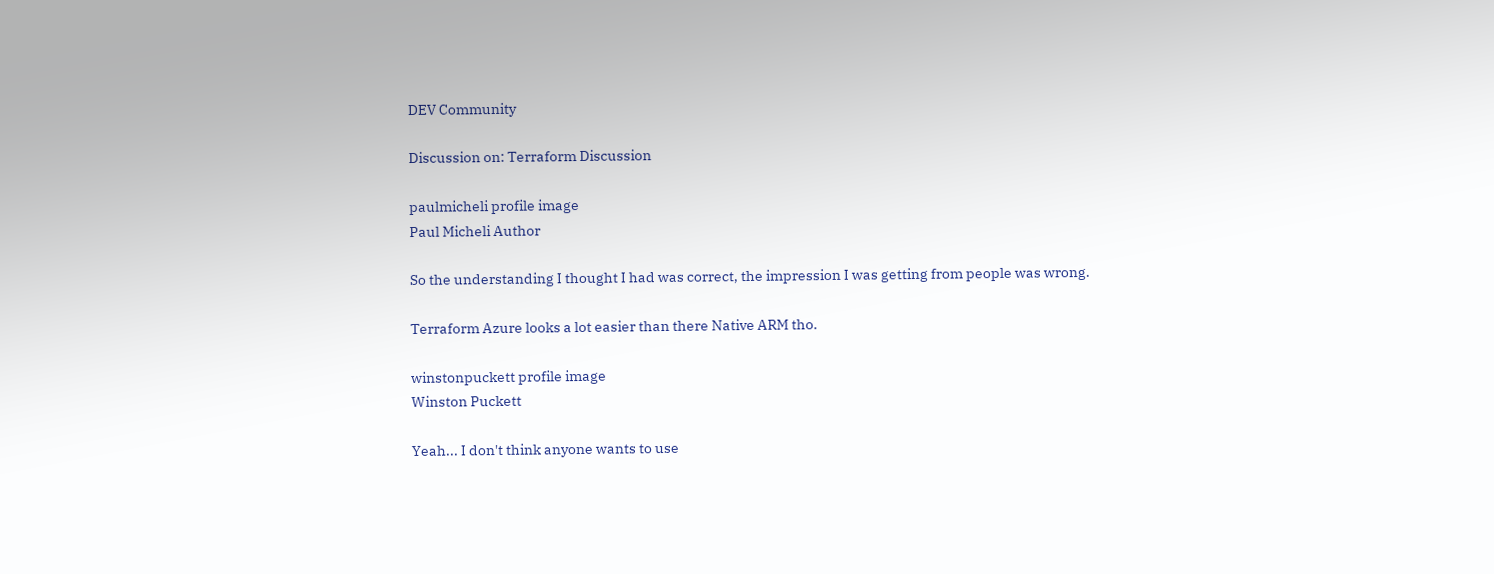DEV Community

Discussion on: Terraform Discussion

paulmicheli profile image
Paul Micheli Author

So the understanding I thought I had was correct, the impression I was getting from people was wrong.

Terraform Azure looks a lot easier than there Native ARM tho.

winstonpuckett profile image
Winston Puckett

Yeah... I don't think anyone wants to use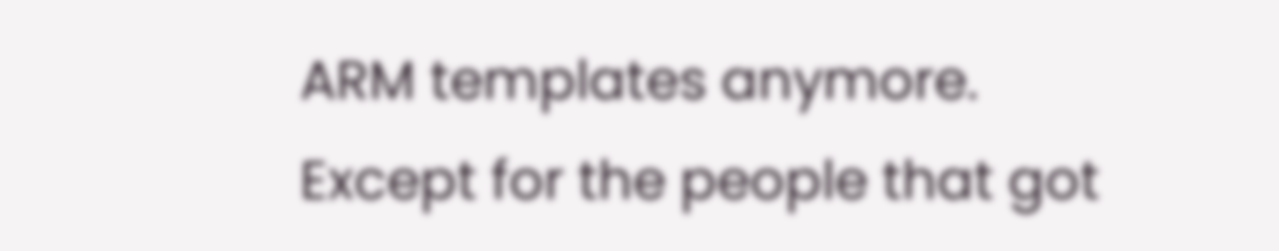ARM templates anymore. Except for the people that got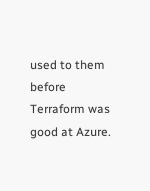used to them before Terraform was good at Azure.